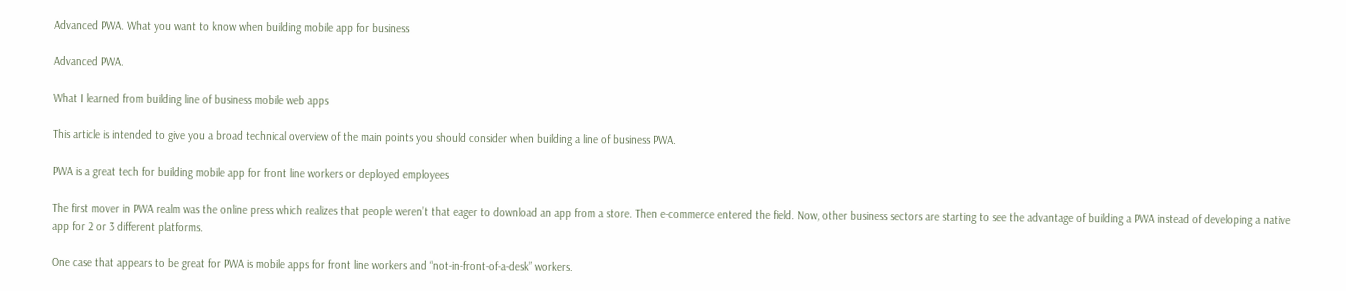Advanced PWA. What you want to know when building mobile app for business

Advanced PWA.

What I learned from building line of business mobile web apps

This article is intended to give you a broad technical overview of the main points you should consider when building a line of business PWA.

PWA is a great tech for building mobile app for front line workers or deployed employees

The first mover in PWA realm was the online press which realizes that people weren’t that eager to download an app from a store. Then e-commerce entered the field. Now, other business sectors are starting to see the advantage of building a PWA instead of developing a native app for 2 or 3 different platforms.

One case that appears to be great for PWA is mobile apps for front line workers and “not-in-front-of-a-desk” workers.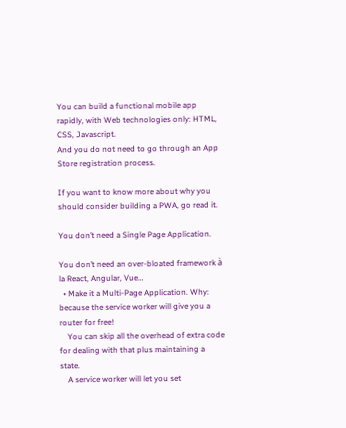You can build a functional mobile app rapidly, with Web technologies only: HTML, CSS, Javascript.
And you do not need to go through an App Store registration process.

If you want to know more about why you should consider building a PWA, go read it.

You don’t need a Single Page Application.

You don’t need an over-bloated framework à la React, Angular, Vue…
  • Make it a Multi-Page Application. Why: because the service worker will give you a router for free!
    You can skip all the overhead of extra code for dealing with that plus maintaining a state.
    A service worker will let you set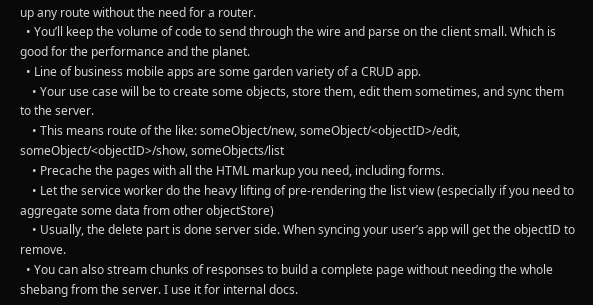up any route without the need for a router.
  • You’ll keep the volume of code to send through the wire and parse on the client small. Which is good for the performance and the planet.
  • Line of business mobile apps are some garden variety of a CRUD app.
    • Your use case will be to create some objects, store them, edit them sometimes, and sync them to the server.
    • This means route of the like: someObject/new, someObject/<objectID>/edit, someObject/<objectID>/show, someObjects/list
    • Precache the pages with all the HTML markup you need, including forms.
    • Let the service worker do the heavy lifting of pre-rendering the list view (especially if you need to aggregate some data from other objectStore)
    • Usually, the delete part is done server side. When syncing your user’s app will get the objectID to remove.
  • You can also stream chunks of responses to build a complete page without needing the whole shebang from the server. I use it for internal docs.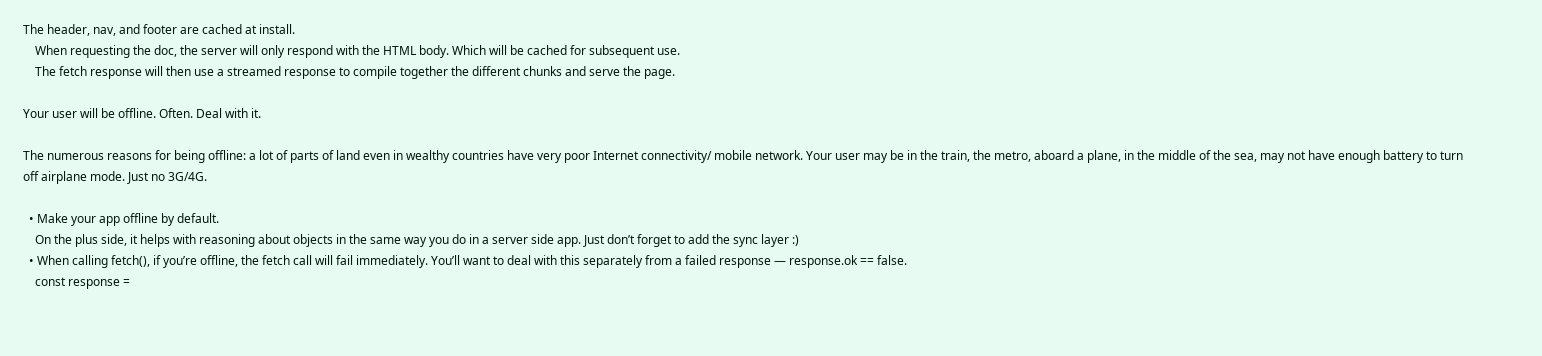The header, nav, and footer are cached at install.
    When requesting the doc, the server will only respond with the HTML body. Which will be cached for subsequent use.
    The fetch response will then use a streamed response to compile together the different chunks and serve the page.

Your user will be offline. Often. Deal with it.

The numerous reasons for being offline: a lot of parts of land even in wealthy countries have very poor Internet connectivity/ mobile network. Your user may be in the train, the metro, aboard a plane, in the middle of the sea, may not have enough battery to turn off airplane mode. Just no 3G/4G.

  • Make your app offline by default.
    On the plus side, it helps with reasoning about objects in the same way you do in a server side app. Just don’t forget to add the sync layer :)
  • When calling fetch(), if you’re offline, the fetch call will fail immediately. You’ll want to deal with this separately from a failed response — response.ok == false.
    const response =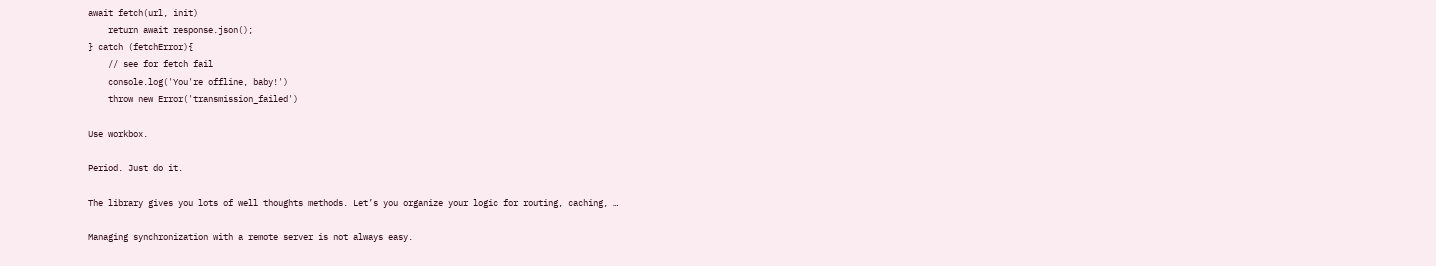await fetch(url, init)
    return await response.json();
} catch (fetchError){
    // see for fetch fail
    console.log('You're offline, baby!')
    throw new Error('transmission_failed')

Use workbox.

Period. Just do it.

The library gives you lots of well thoughts methods. Let’s you organize your logic for routing, caching, …

Managing synchronization with a remote server is not always easy.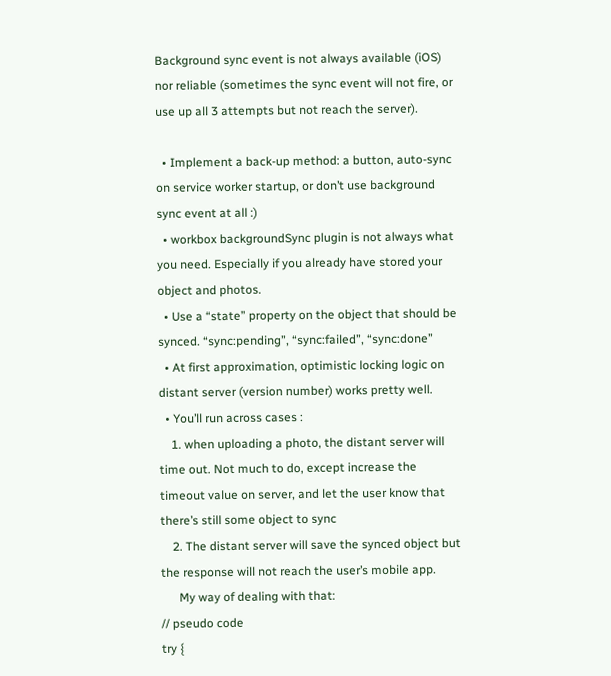Background sync event is not always available (iOS) nor reliable (sometimes the sync event will not fire, or use up all 3 attempts but not reach the server).

  • Implement a back-up method: a button, auto-sync on service worker startup, or don’t use background sync event at all :)
  • workbox backgroundSync plugin is not always what you need. Especially if you already have stored your object and photos.
  • Use a “state” property on the object that should be synced. “sync:pending”, “sync:failed”, “sync:done”
  • At first approximation, optimistic locking logic on distant server (version number) works pretty well.
  • You’ll run across cases :
    1. when uploading a photo, the distant server will time out. Not much to do, except increase the timeout value on server, and let the user know that there’s still some object to sync
    2. The distant server will save the synced object but the response will not reach the user’s mobile app.
      My way of dealing with that:
// pseudo code
try {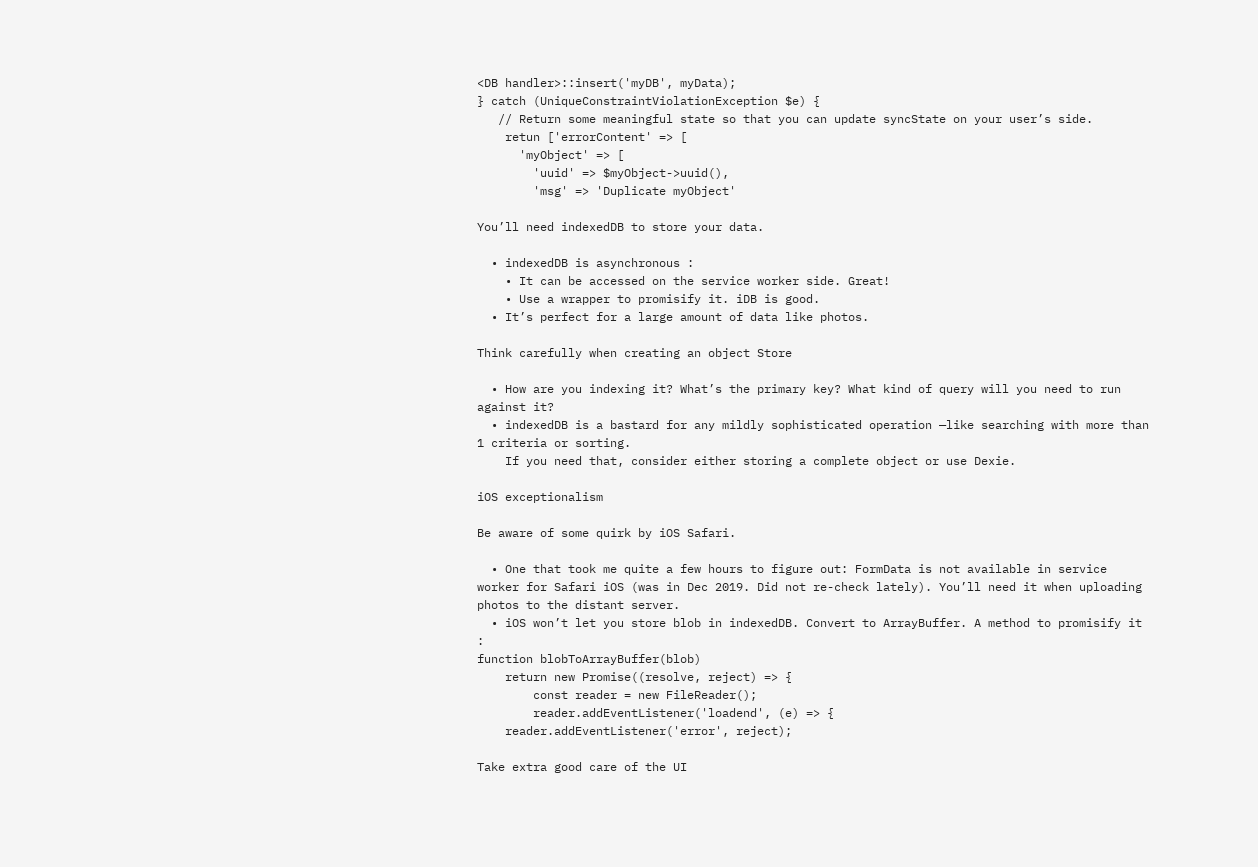<DB handler>::insert('myDB', myData);
} catch (UniqueConstraintViolationException $e) {
   // Return some meaningful state so that you can update syncState on your user’s side.
    retun ['errorContent' => [
      'myObject' => [
        'uuid' => $myObject->uuid(),
        'msg' => 'Duplicate myObject'

You’ll need indexedDB to store your data.

  • indexedDB is asynchronous :
    • It can be accessed on the service worker side. Great!
    • Use a wrapper to promisify it. iDB is good.
  • It’s perfect for a large amount of data like photos.

Think carefully when creating an object Store

  • How are you indexing it? What’s the primary key? What kind of query will you need to run against it?
  • indexedDB is a bastard for any mildly sophisticated operation —like searching with more than 1 criteria or sorting.
    If you need that, consider either storing a complete object or use Dexie.

iOS exceptionalism

Be aware of some quirk by iOS Safari.

  • One that took me quite a few hours to figure out: FormData is not available in service worker for Safari iOS (was in Dec 2019. Did not re-check lately). You’ll need it when uploading photos to the distant server.
  • iOS won’t let you store blob in indexedDB. Convert to ArrayBuffer. A method to promisify it :
function blobToArrayBuffer(blob)
    return new Promise((resolve, reject) => {
        const reader = new FileReader();
        reader.addEventListener('loadend', (e) => {
    reader.addEventListener('error', reject);

Take extra good care of the UI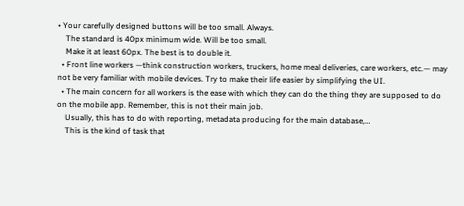• Your carefully designed buttons will be too small. Always.
    The standard is 40px minimum wide. Will be too small.
    Make it at least 60px. The best is to double it.
  • Front line workers —think construction workers, truckers, home meal deliveries, care workers, etc.— may not be very familiar with mobile devices. Try to make their life easier by simplifying the UI.
  • The main concern for all workers is the ease with which they can do the thing they are supposed to do on the mobile app. Remember, this is not their main job.
    Usually, this has to do with reporting, metadata producing for the main database,…
    This is the kind of task that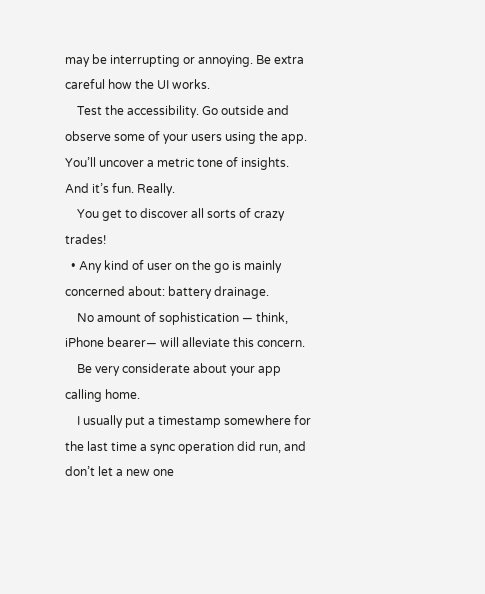may be interrupting or annoying. Be extra careful how the UI works.
    Test the accessibility. Go outside and observe some of your users using the app. You’ll uncover a metric tone of insights. And it’s fun. Really.
    You get to discover all sorts of crazy trades!
  • Any kind of user on the go is mainly concerned about: battery drainage.
    No amount of sophistication — think, iPhone bearer— will alleviate this concern.
    Be very considerate about your app calling home.
    I usually put a timestamp somewhere for the last time a sync operation did run, and don’t let a new one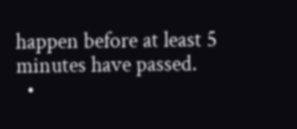happen before at least 5 minutes have passed.
  •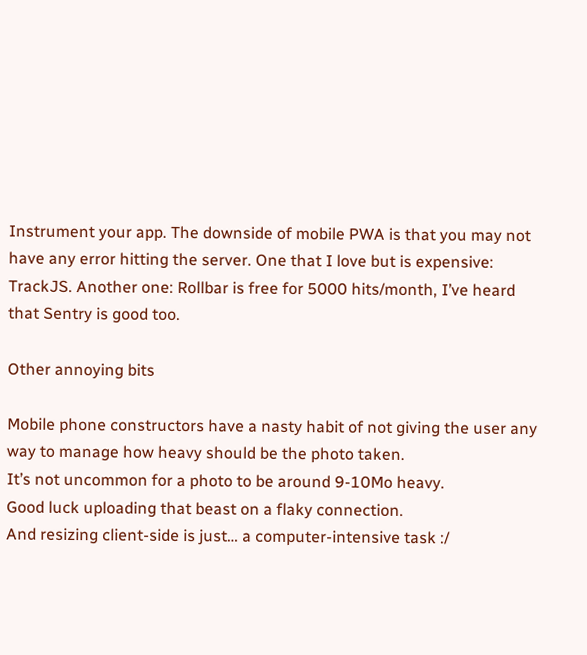Instrument your app. The downside of mobile PWA is that you may not have any error hitting the server. One that I love but is expensive: TrackJS. Another one: Rollbar is free for 5000 hits/month, I’ve heard that Sentry is good too.

Other annoying bits

Mobile phone constructors have a nasty habit of not giving the user any way to manage how heavy should be the photo taken.
It’s not uncommon for a photo to be around 9-10Mo heavy.
Good luck uploading that beast on a flaky connection.
And resizing client-side is just… a computer-intensive task :/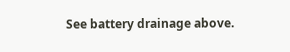See battery drainage above.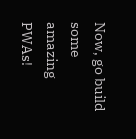Now, go build some amazing PWAs!